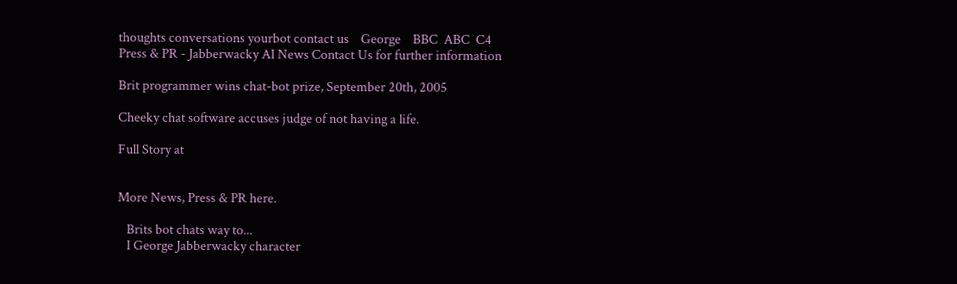thoughts conversations yourbot contact us    George    BBC  ABC  C4
Press & PR - Jabberwacky AI News Contact Us for further information

Brit programmer wins chat-bot prize, September 20th, 2005

Cheeky chat software accuses judge of not having a life.

Full Story at


More News, Press & PR here.

   Brits bot chats way to...
   I George Jabberwacky character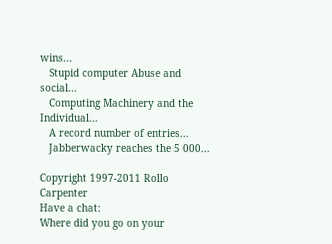wins...
   Stupid computer Abuse and social...
   Computing Machinery and the Individual...
   A record number of entries...
   Jabberwacky reaches the 5 000...

Copyright 1997-2011 Rollo Carpenter
Have a chat:
Where did you go on your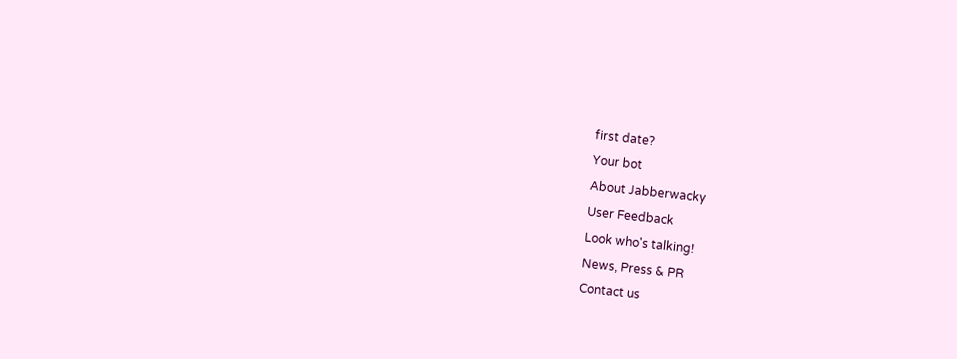first date?
Your bot
About Jabberwacky
User Feedback
Look who's talking!
News, Press & PR
Contact us